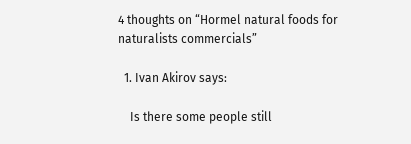4 thoughts on “Hormel natural foods for naturalists commercials”

  1. Ivan Akirov says:

    Is there some people still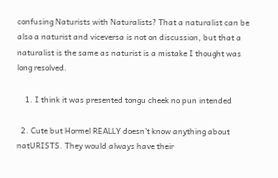confusing Naturists with Naturalists? That a naturalist can be also a naturist and viceversa is not on discussion, but that a naturalist is the same as naturist is a mistake I thought was long resolved.

    1. I think it was presented tongu cheek no pun intended

  2. Cute but Hormel REALLY doesn’t know anything about natURISTS. They would always have their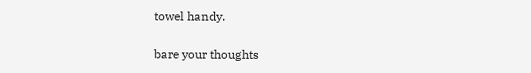towel handy.

bare your thoughts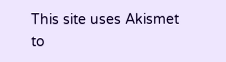This site uses Akismet to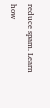reduce spam. Learn how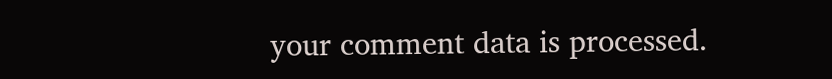your comment data is processed.